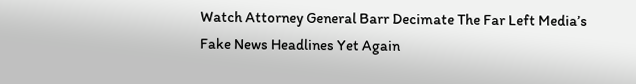Watch Attorney General Barr Decimate The Far Left Media’s Fake News Headlines Yet Again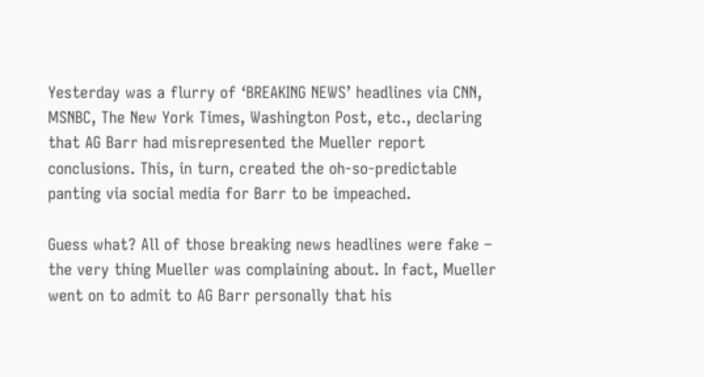Yesterday was a flurry of ‘BREAKING NEWS’ headlines via CNN, MSNBC, The New York Times, Washington Post, etc., declaring that AG Barr had misrepresented the Mueller report conclusions. This, in turn, created the oh-so-predictable panting via social media for Barr to be impeached.

Guess what? All of those breaking news headlines were fake – the very thing Mueller was complaining about. In fact, Mueller went on to admit to AG Barr personally that his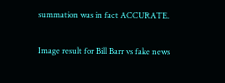summation was in fact ACCURATE.

Image result for Bill Barr vs fake news